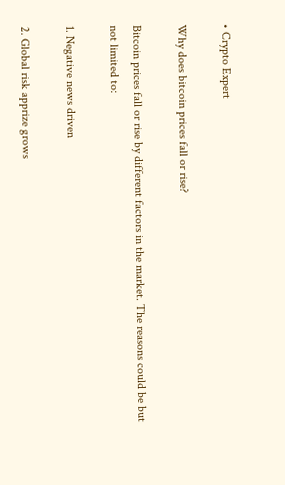• Crypto Expert

Why does bitcoin prices fall or rise?

Bitcoin prices fall or rise by different factors in the market. The reasons could be but not limited to:

1. Negative news driven

2. Global risk apprize grows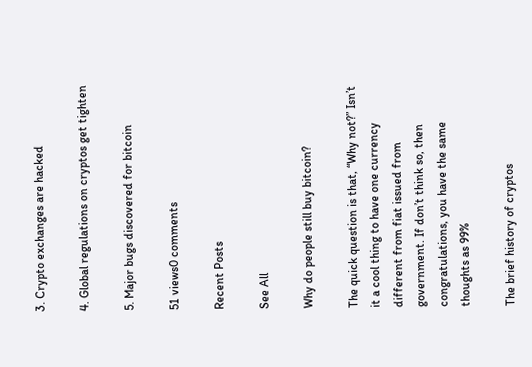3. Crypto exchanges are hacked

4. Global regulations on cryptos get tighten

5. Major bugs discovered for bitcoin

51 views0 comments

Recent Posts

See All

Why do people still buy bitcoin?

The quick question is that, “Why not?” Isn’t it a cool thing to have one currency different from fiat issued from government. If don’t think so, then congratulations, you have the same thoughts as 99%

The brief history of cryptos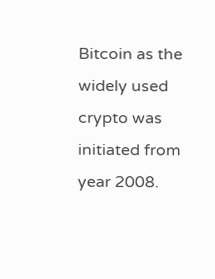Bitcoin as the widely used crypto was initiated from year 2008.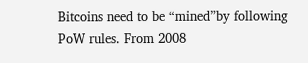Bitcoins need to be “mined”by following PoW rules. From 2008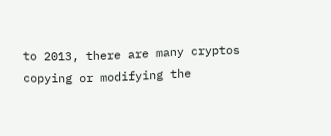to 2013, there are many cryptos copying or modifying the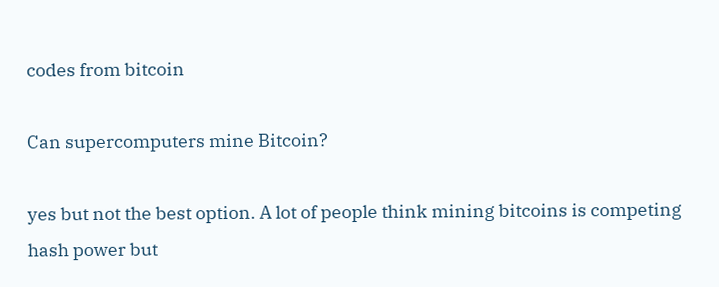codes from bitcoin

Can supercomputers mine Bitcoin?

yes but not the best option. A lot of people think mining bitcoins is competing hash power but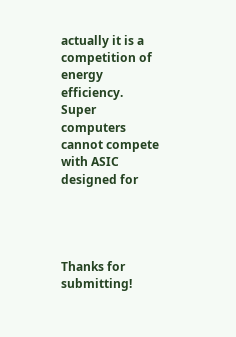actually it is a competition of energy efficiency. Super computers cannot compete with ASIC designed for




Thanks for submitting!